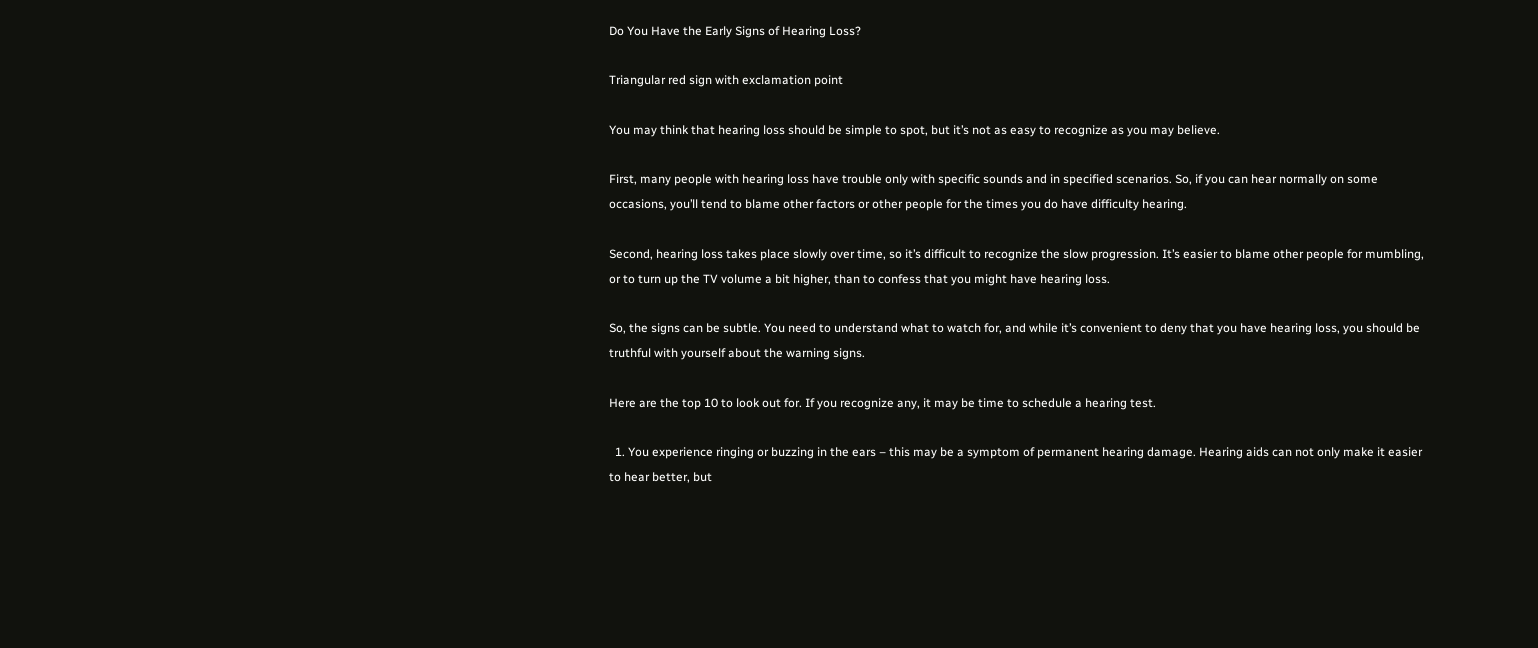Do You Have the Early Signs of Hearing Loss?

Triangular red sign with exclamation point

You may think that hearing loss should be simple to spot, but it’s not as easy to recognize as you may believe.

First, many people with hearing loss have trouble only with specific sounds and in specified scenarios. So, if you can hear normally on some occasions, you’ll tend to blame other factors or other people for the times you do have difficulty hearing.

Second, hearing loss takes place slowly over time, so it’s difficult to recognize the slow progression. It’s easier to blame other people for mumbling, or to turn up the TV volume a bit higher, than to confess that you might have hearing loss.

So, the signs can be subtle. You need to understand what to watch for, and while it’s convenient to deny that you have hearing loss, you should be truthful with yourself about the warning signs.

Here are the top 10 to look out for. If you recognize any, it may be time to schedule a hearing test.

  1. You experience ringing or buzzing in the ears – this may be a symptom of permanent hearing damage. Hearing aids can not only make it easier to hear better, but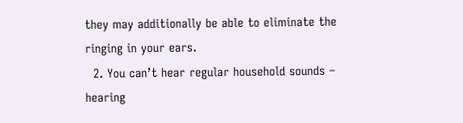they may additionally be able to eliminate the ringing in your ears.
  2. You can’t hear regular household sounds – hearing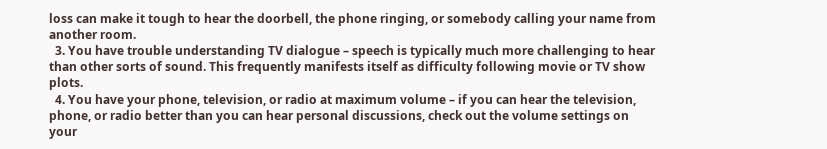loss can make it tough to hear the doorbell, the phone ringing, or somebody calling your name from another room.
  3. You have trouble understanding TV dialogue – speech is typically much more challenging to hear than other sorts of sound. This frequently manifests itself as difficulty following movie or TV show plots.
  4. You have your phone, television, or radio at maximum volume – if you can hear the television, phone, or radio better than you can hear personal discussions, check out the volume settings on your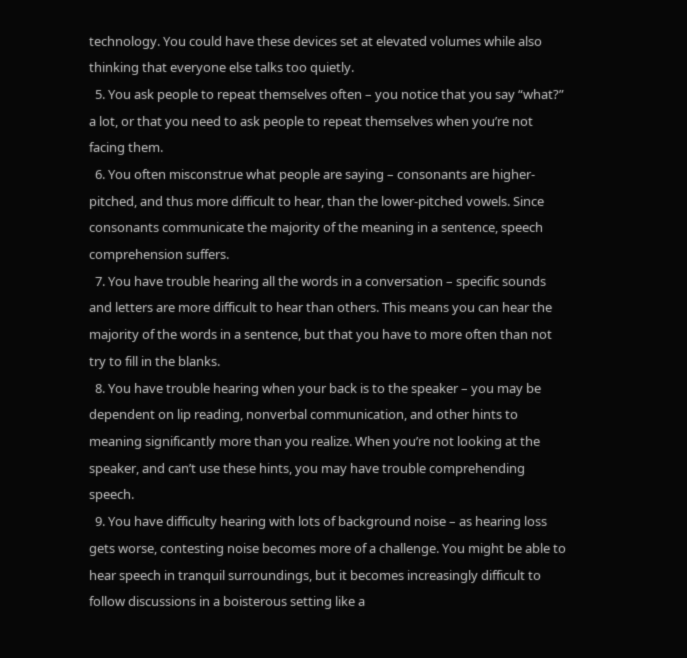technology. You could have these devices set at elevated volumes while also thinking that everyone else talks too quietly.
  5. You ask people to repeat themselves often – you notice that you say “what?” a lot, or that you need to ask people to repeat themselves when you’re not facing them.
  6. You often misconstrue what people are saying – consonants are higher-pitched, and thus more difficult to hear, than the lower-pitched vowels. Since consonants communicate the majority of the meaning in a sentence, speech comprehension suffers.
  7. You have trouble hearing all the words in a conversation – specific sounds and letters are more difficult to hear than others. This means you can hear the majority of the words in a sentence, but that you have to more often than not try to fill in the blanks.
  8. You have trouble hearing when your back is to the speaker – you may be dependent on lip reading, nonverbal communication, and other hints to meaning significantly more than you realize. When you’re not looking at the speaker, and can’t use these hints, you may have trouble comprehending speech.
  9. You have difficulty hearing with lots of background noise – as hearing loss gets worse, contesting noise becomes more of a challenge. You might be able to hear speech in tranquil surroundings, but it becomes increasingly difficult to follow discussions in a boisterous setting like a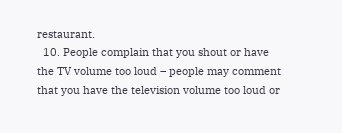restaurant.
  10. People complain that you shout or have the TV volume too loud – people may comment that you have the television volume too loud or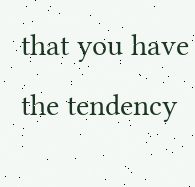that you have the tendency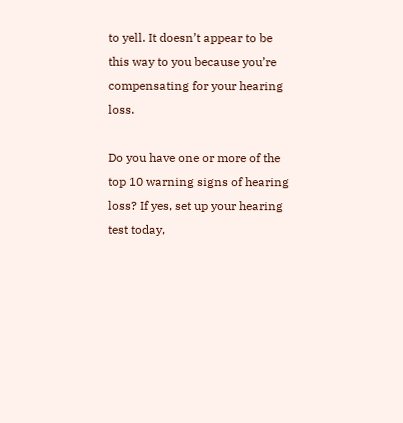to yell. It doesn’t appear to be this way to you because you’re compensating for your hearing loss.

Do you have one or more of the top 10 warning signs of hearing loss? If yes, set up your hearing test today,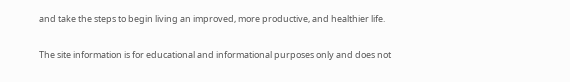and take the steps to begin living an improved, more productive, and healthier life.

The site information is for educational and informational purposes only and does not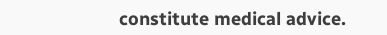constitute medical advice.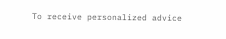To receive personalized advice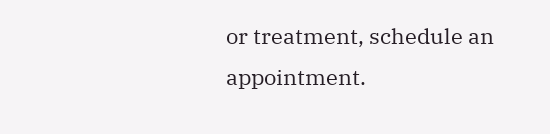or treatment, schedule an appointment.